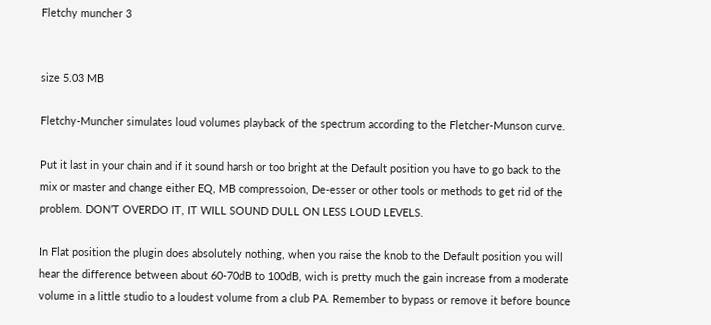Fletchy muncher 3


size 5.03 MB

Fletchy-Muncher simulates loud volumes playback of the spectrum according to the Fletcher-Munson curve.

Put it last in your chain and if it sound harsh or too bright at the Default position you have to go back to the mix or master and change either EQ, MB compressoion, De-esser or other tools or methods to get rid of the problem. DON’T OVERDO IT, IT WILL SOUND DULL ON LESS LOUD LEVELS.

In Flat position the plugin does absolutely nothing, when you raise the knob to the Default position you will hear the difference between about 60-70dB to 100dB, wich is pretty much the gain increase from a moderate volume in a little studio to a loudest volume from a club PA. Remember to bypass or remove it before bounce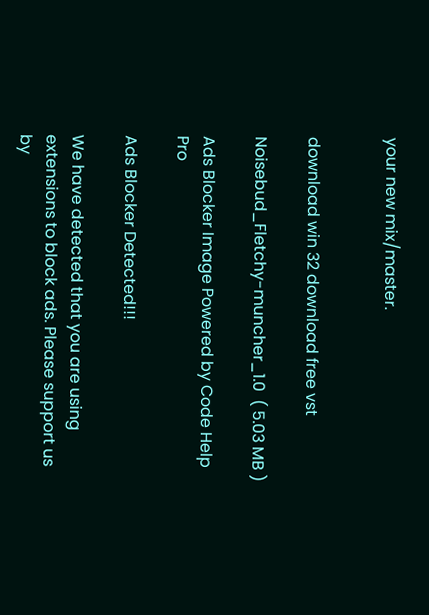your new mix/master.


download win 32 download free vst

Noisebud_Fletchy-muncher_1.0  ( 5.03 MB )

Ads Blocker Image Powered by Code Help Pro

Ads Blocker Detected!!!

We have detected that you are using extensions to block ads. Please support us by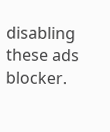disabling these ads blocker.